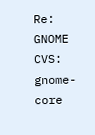Re: GNOME CVS: gnome-core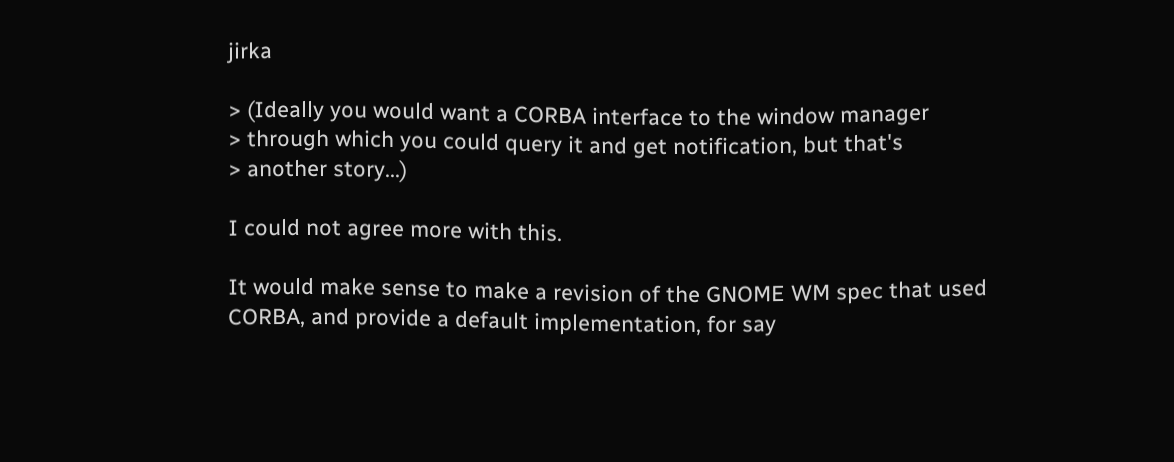jirka

> (Ideally you would want a CORBA interface to the window manager
> through which you could query it and get notification, but that's
> another story...)

I could not agree more with this.

It would make sense to make a revision of the GNOME WM spec that used
CORBA, and provide a default implementation, for say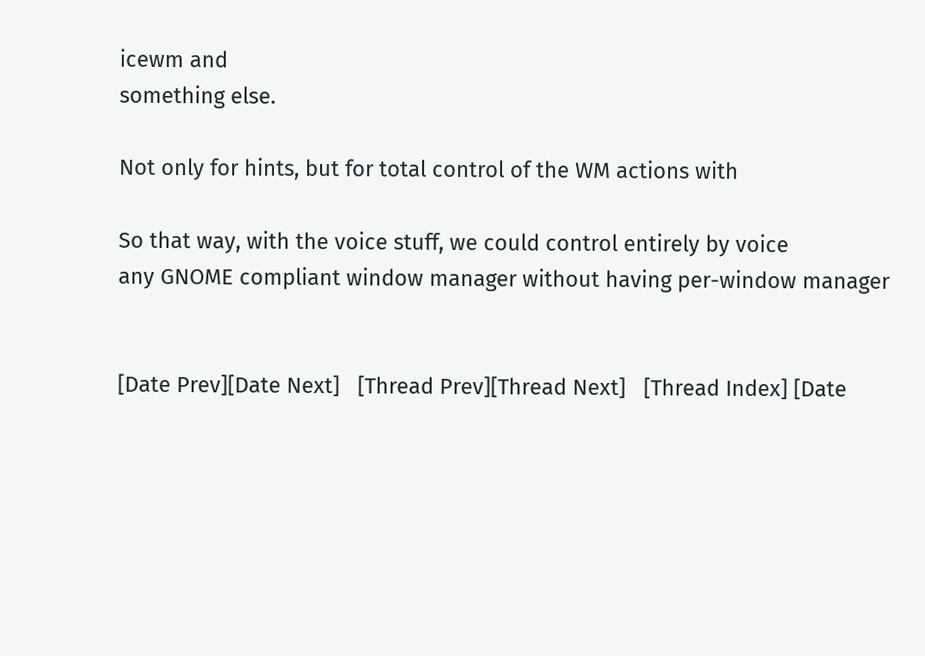icewm and
something else.

Not only for hints, but for total control of the WM actions with

So that way, with the voice stuff, we could control entirely by voice
any GNOME compliant window manager without having per-window manager


[Date Prev][Date Next]   [Thread Prev][Thread Next]   [Thread Index] [Date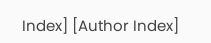Index] [Author Index]